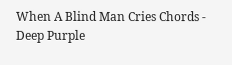When A Blind Man Cries Chords - Deep Purple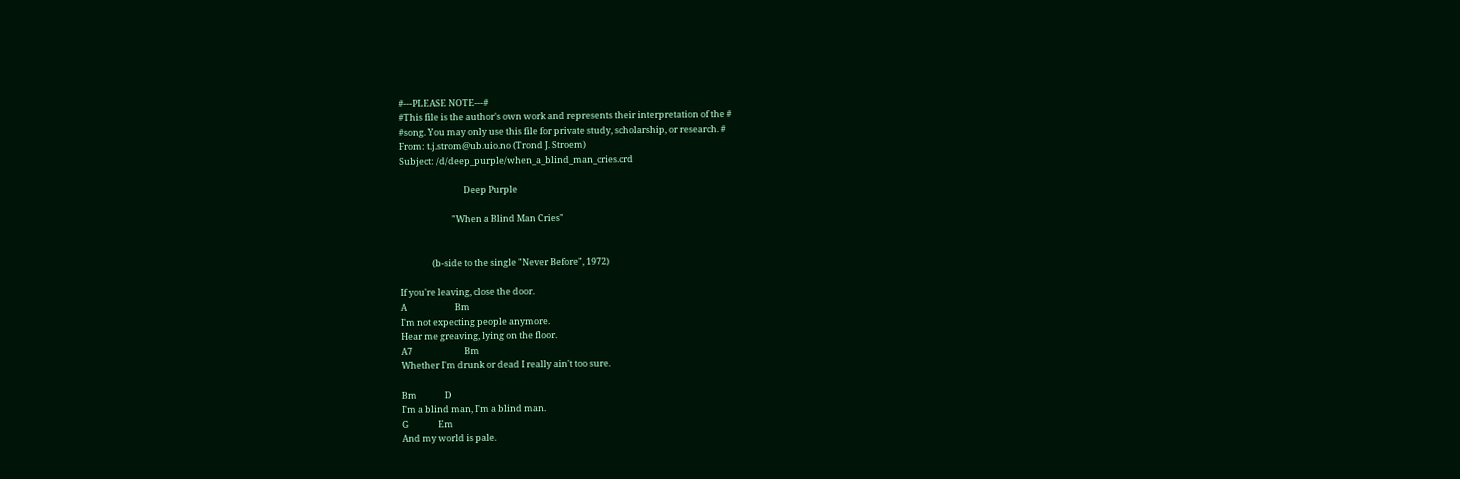#---PLEASE NOTE---#
#This file is the author's own work and represents their interpretation of the #
#song. You may only use this file for private study, scholarship, or research. #
From: t.j.strom@ub.uio.no (Trond J. Stroem)
Subject: /d/deep_purple/when_a_blind_man_cries.crd

                                Deep Purple

                          "When a Blind Man Cries"


                (b-side to the single "Never Before", 1972)

If you're leaving, close the door.
A                        Bm
I'm not expecting people anymore.
Hear me greaving, lying on the floor.
A7                          Bm
Whether I'm drunk or dead I really ain't too sure.

Bm              D
I'm a blind man, I'm a blind man.
G               Em
And my world is pale.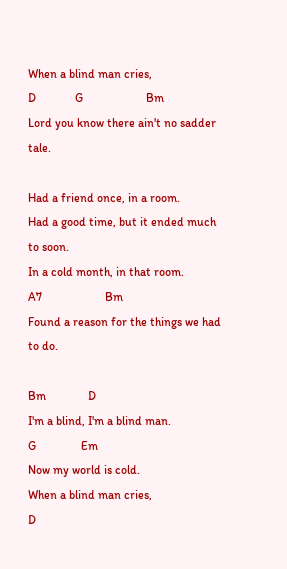When a blind man cries,
D             G                     Bm
Lord you know there ain't no sadder tale.

Had a friend once, in a room.
Had a good time, but it ended much to soon.
In a cold month, in that room.
A7                     Bm
Found a reason for the things we had to do.

Bm              D
I'm a blind, I'm a blind man.
G               Em
Now my world is cold.
When a blind man cries,
D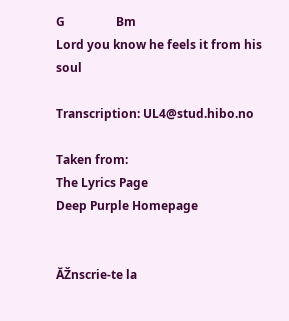G                 Bm
Lord you know he feels it from his soul

Transcription: UL4@stud.hibo.no

Taken from:
The Lyrics Page
Deep Purple Homepage


ĂŽnscrie-te la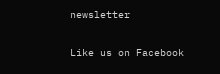newsletter

Like us on Facebook